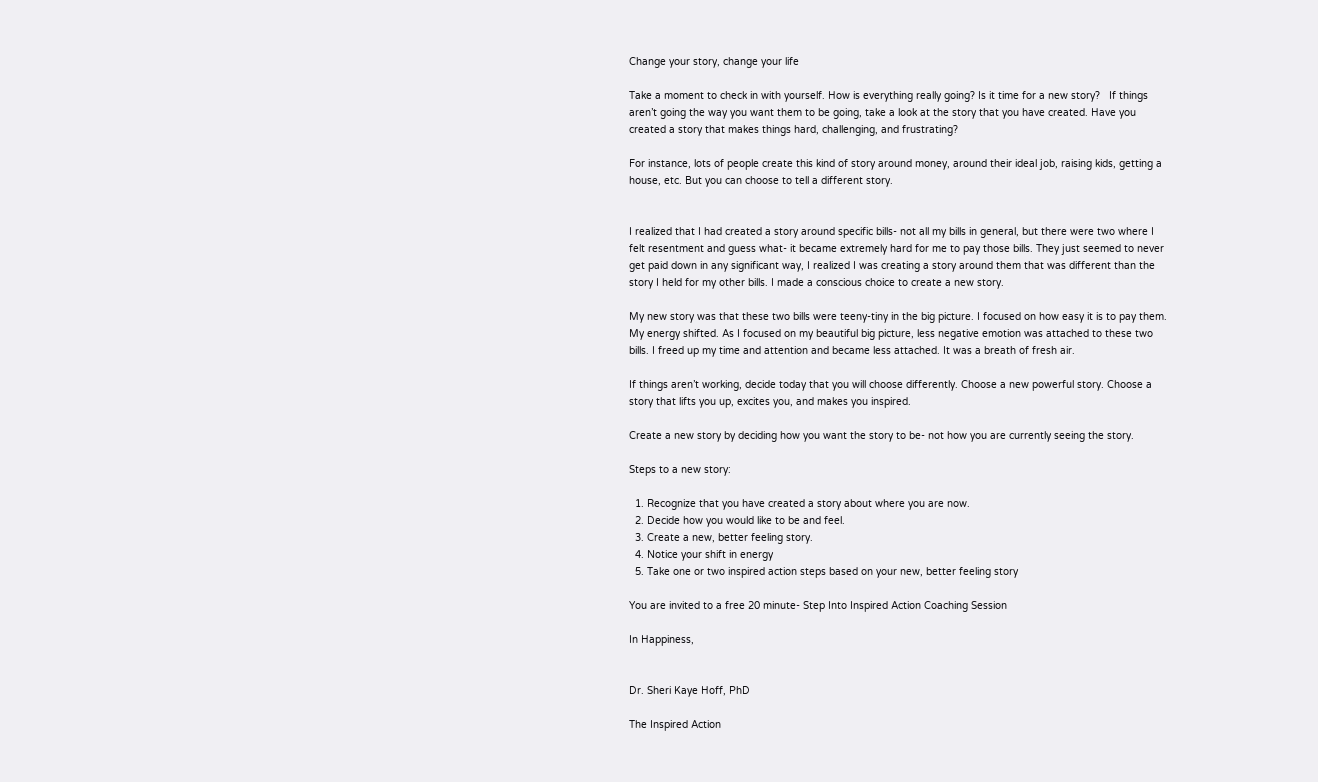Change your story, change your life

Take a moment to check in with yourself. How is everything really going? Is it time for a new story?   If things aren’t going the way you want them to be going, take a look at the story that you have created. Have you created a story that makes things hard, challenging, and frustrating?

For instance, lots of people create this kind of story around money, around their ideal job, raising kids, getting a house, etc. But you can choose to tell a different story.


I realized that I had created a story around specific bills- not all my bills in general, but there were two where I felt resentment and guess what- it became extremely hard for me to pay those bills. They just seemed to never get paid down in any significant way, I realized I was creating a story around them that was different than the story I held for my other bills. I made a conscious choice to create a new story.

My new story was that these two bills were teeny-tiny in the big picture. I focused on how easy it is to pay them. My energy shifted. As I focused on my beautiful big picture, less negative emotion was attached to these two bills. I freed up my time and attention and became less attached. It was a breath of fresh air.

If things aren’t working, decide today that you will choose differently. Choose a new powerful story. Choose a story that lifts you up, excites you, and makes you inspired.

Create a new story by deciding how you want the story to be- not how you are currently seeing the story.

Steps to a new story:

  1. Recognize that you have created a story about where you are now.
  2. Decide how you would like to be and feel.
  3. Create a new, better feeling story.
  4. Notice your shift in energy
  5. Take one or two inspired action steps based on your new, better feeling story

You are invited to a free 20 minute- Step Into Inspired Action Coaching Session

In Happiness,


Dr. Sheri Kaye Hoff, PhD

The Inspired Action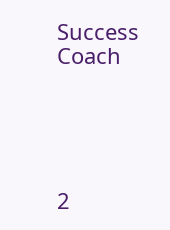Success Coach





2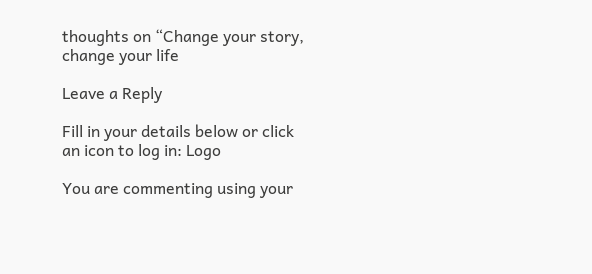thoughts on “Change your story, change your life

Leave a Reply

Fill in your details below or click an icon to log in: Logo

You are commenting using your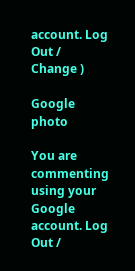account. Log Out /  Change )

Google photo

You are commenting using your Google account. Log Out /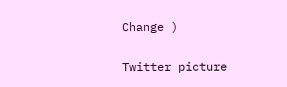Change )

Twitter picture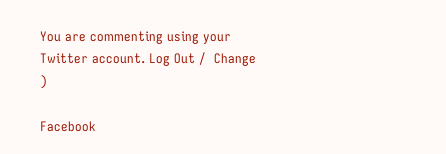You are commenting using your Twitter account. Log Out /  Change )

Facebook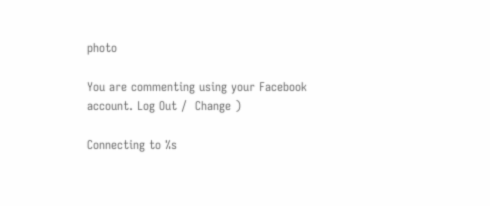photo

You are commenting using your Facebook account. Log Out /  Change )

Connecting to %s